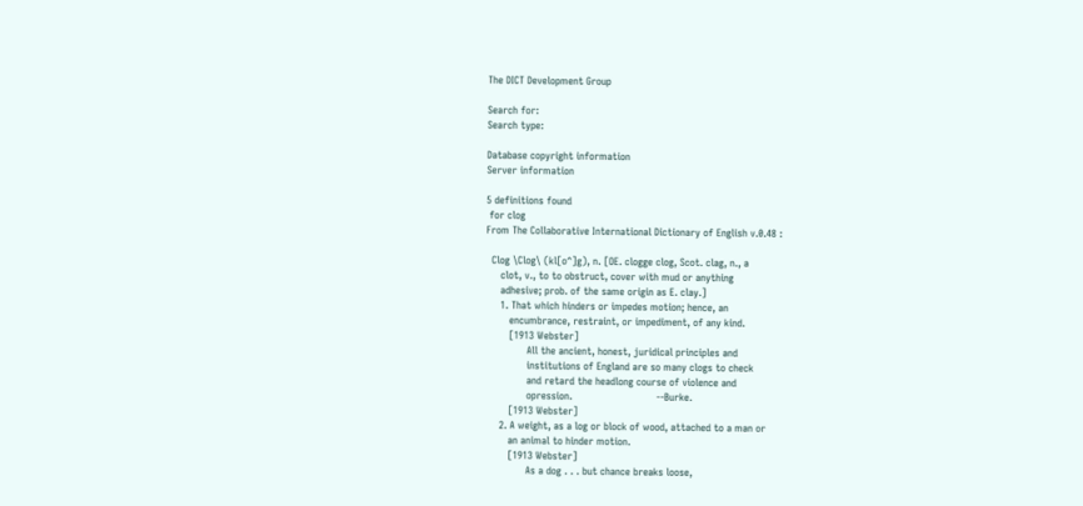The DICT Development Group

Search for:
Search type:

Database copyright information
Server information

5 definitions found
 for clog
From The Collaborative International Dictionary of English v.0.48 :

  Clog \Clog\ (kl[o^]g), n. [OE. clogge clog, Scot. clag, n., a
     clot, v., to to obstruct, cover with mud or anything
     adhesive; prob. of the same origin as E. clay.]
     1. That which hinders or impedes motion; hence, an
        encumbrance, restraint, or impediment, of any kind.
        [1913 Webster]
              All the ancient, honest, juridical principles and
              institutions of England are so many clogs to check
              and retard the headlong course of violence and
              opression.                            --Burke.
        [1913 Webster]
     2. A weight, as a log or block of wood, attached to a man or
        an animal to hinder motion.
        [1913 Webster]
              As a dog . . . but chance breaks loose,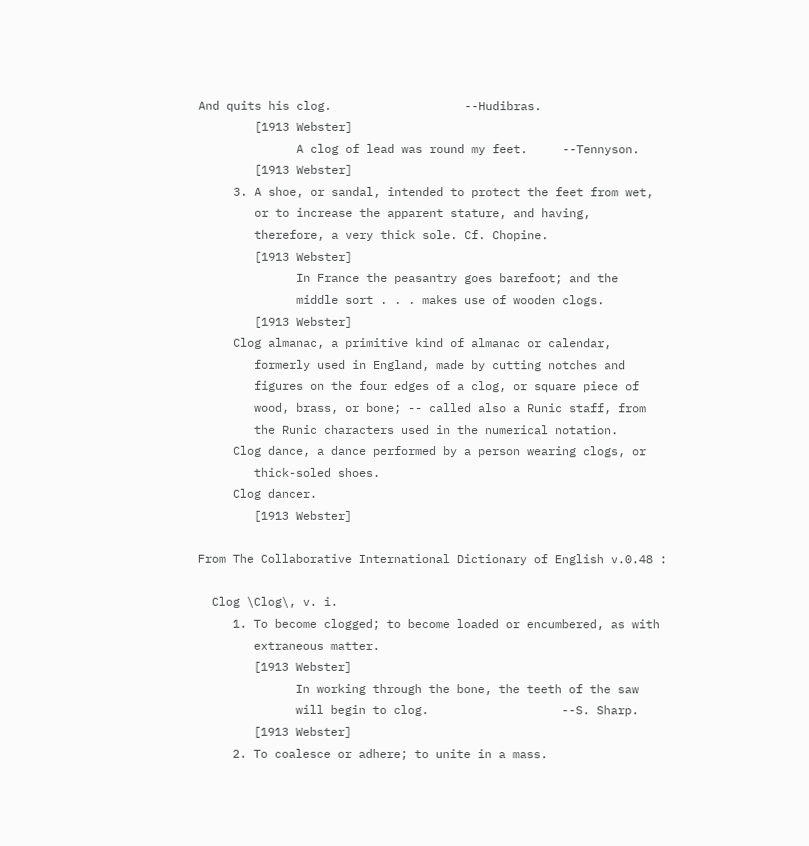And quits his clog.                   --Hudibras.
        [1913 Webster]
              A clog of lead was round my feet.     --Tennyson.
        [1913 Webster]
     3. A shoe, or sandal, intended to protect the feet from wet,
        or to increase the apparent stature, and having,
        therefore, a very thick sole. Cf. Chopine.
        [1913 Webster]
              In France the peasantry goes barefoot; and the
              middle sort . . . makes use of wooden clogs.
        [1913 Webster]
     Clog almanac, a primitive kind of almanac or calendar,
        formerly used in England, made by cutting notches and
        figures on the four edges of a clog, or square piece of
        wood, brass, or bone; -- called also a Runic staff, from
        the Runic characters used in the numerical notation.
     Clog dance, a dance performed by a person wearing clogs, or
        thick-soled shoes.
     Clog dancer.
        [1913 Webster]

From The Collaborative International Dictionary of English v.0.48 :

  Clog \Clog\, v. i.
     1. To become clogged; to become loaded or encumbered, as with
        extraneous matter.
        [1913 Webster]
              In working through the bone, the teeth of the saw
              will begin to clog.                   --S. Sharp.
        [1913 Webster]
     2. To coalesce or adhere; to unite in a mass.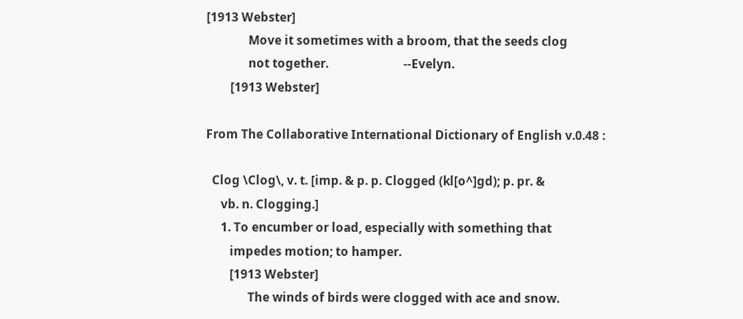[1913 Webster]
              Move it sometimes with a broom, that the seeds clog
              not together.                         --Evelyn.
        [1913 Webster]

From The Collaborative International Dictionary of English v.0.48 :

  Clog \Clog\, v. t. [imp. & p. p. Clogged (kl[o^]gd); p. pr. &
     vb. n. Clogging.]
     1. To encumber or load, especially with something that
        impedes motion; to hamper.
        [1913 Webster]
              The winds of birds were clogged with ace and snow.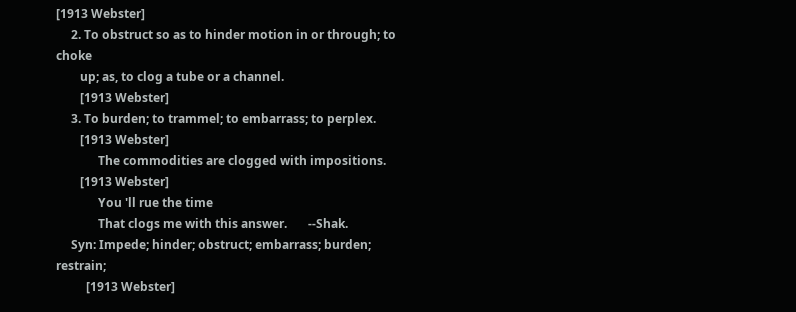[1913 Webster]
     2. To obstruct so as to hinder motion in or through; to choke
        up; as, to clog a tube or a channel.
        [1913 Webster]
     3. To burden; to trammel; to embarrass; to perplex.
        [1913 Webster]
              The commodities are clogged with impositions.
        [1913 Webster]
              You 'll rue the time
              That clogs me with this answer.       --Shak.
     Syn: Impede; hinder; obstruct; embarrass; burden; restrain;
          [1913 Webster]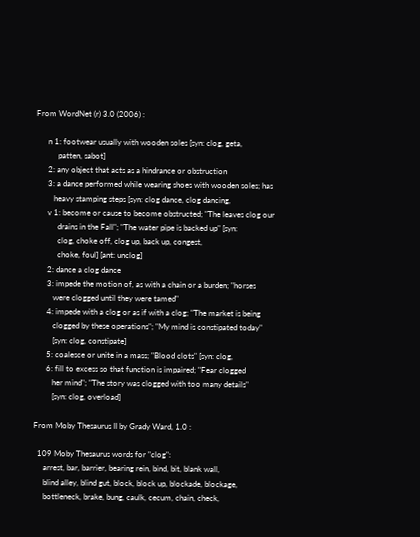From WordNet (r) 3.0 (2006) :

      n 1: footwear usually with wooden soles [syn: clog, geta,
           patten, sabot]
      2: any object that acts as a hindrance or obstruction
      3: a dance performed while wearing shoes with wooden soles; has
         heavy stamping steps [syn: clog dance, clog dancing,
      v 1: become or cause to become obstructed; "The leaves clog our
           drains in the Fall"; "The water pipe is backed up" [syn:
           clog, choke off, clog up, back up, congest,
           choke, foul] [ant: unclog]
      2: dance a clog dance
      3: impede the motion of, as with a chain or a burden; "horses
         were clogged until they were tamed"
      4: impede with a clog or as if with a clog; "The market is being
         clogged by these operations"; "My mind is constipated today"
         [syn: clog, constipate]
      5: coalesce or unite in a mass; "Blood clots" [syn: clog,
      6: fill to excess so that function is impaired; "Fear clogged
         her mind"; "The story was clogged with too many details"
         [syn: clog, overload]

From Moby Thesaurus II by Grady Ward, 1.0 :

  109 Moby Thesaurus words for "clog":
     arrest, bar, barrier, bearing rein, bind, bit, blank wall,
     blind alley, blind gut, block, block up, blockade, blockage,
     bottleneck, brake, bung, caulk, cecum, chain, check,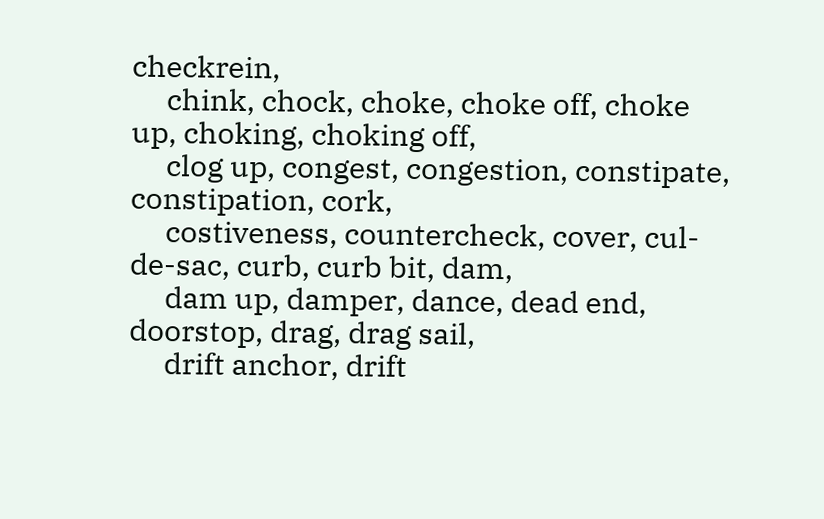checkrein,
     chink, chock, choke, choke off, choke up, choking, choking off,
     clog up, congest, congestion, constipate, constipation, cork,
     costiveness, countercheck, cover, cul-de-sac, curb, curb bit, dam,
     dam up, damper, dance, dead end, doorstop, drag, drag sail,
     drift anchor, drift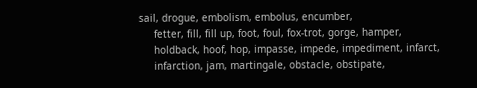sail, drogue, embolism, embolus, encumber,
     fetter, fill, fill up, foot, foul, fox-trot, gorge, hamper,
     holdback, hoof, hop, impasse, impede, impediment, infarct,
     infarction, jam, martingale, obstacle, obstipate,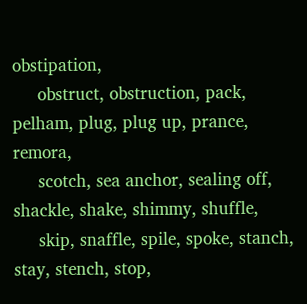obstipation,
     obstruct, obstruction, pack, pelham, plug, plug up, prance, remora,
     scotch, sea anchor, sealing off, shackle, shake, shimmy, shuffle,
     skip, snaffle, spile, spoke, stanch, stay, stench, stop,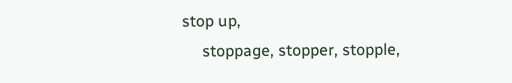stop up,
     stoppage, stopper, stopple,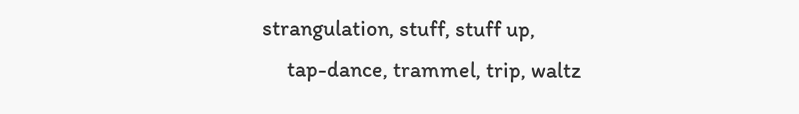strangulation, stuff, stuff up,
     tap-dance, trammel, trip, waltz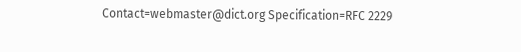Contact=webmaster@dict.org Specification=RFC 2229